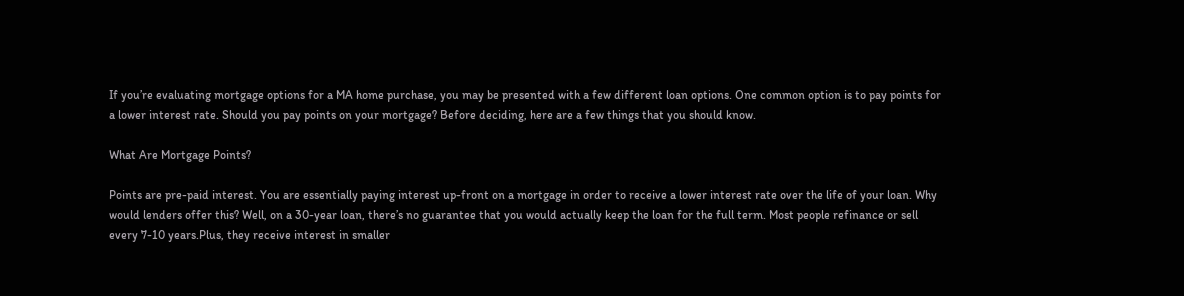If you’re evaluating mortgage options for a MA home purchase, you may be presented with a few different loan options. One common option is to pay points for a lower interest rate. Should you pay points on your mortgage? Before deciding, here are a few things that you should know.

What Are Mortgage Points?

Points are pre-paid interest. You are essentially paying interest up-front on a mortgage in order to receive a lower interest rate over the life of your loan. Why would lenders offer this? Well, on a 30-year loan, there’s no guarantee that you would actually keep the loan for the full term. Most people refinance or sell every 7-10 years.Plus, they receive interest in smaller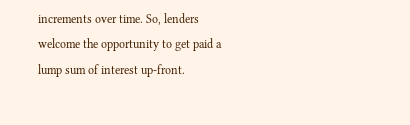increments over time. So, lenders welcome the opportunity to get paid a lump sum of interest up-front.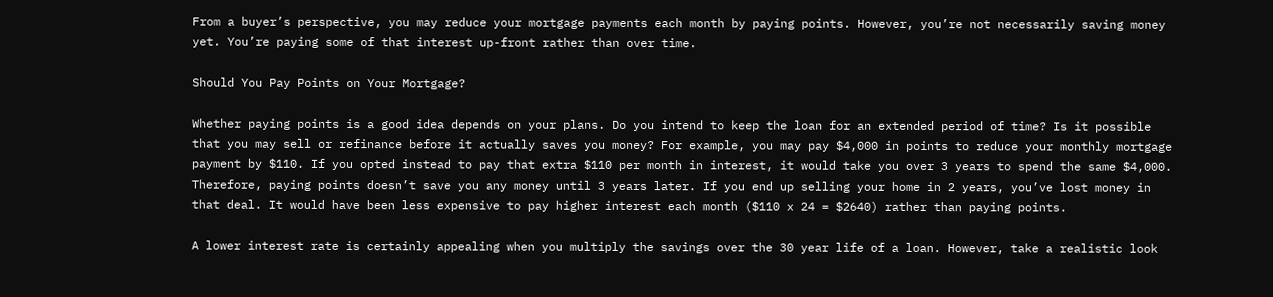From a buyer’s perspective, you may reduce your mortgage payments each month by paying points. However, you’re not necessarily saving money yet. You’re paying some of that interest up-front rather than over time.

Should You Pay Points on Your Mortgage?

Whether paying points is a good idea depends on your plans. Do you intend to keep the loan for an extended period of time? Is it possible that you may sell or refinance before it actually saves you money? For example, you may pay $4,000 in points to reduce your monthly mortgage payment by $110. If you opted instead to pay that extra $110 per month in interest, it would take you over 3 years to spend the same $4,000. Therefore, paying points doesn’t save you any money until 3 years later. If you end up selling your home in 2 years, you’ve lost money in that deal. It would have been less expensive to pay higher interest each month ($110 x 24 = $2640) rather than paying points.

A lower interest rate is certainly appealing when you multiply the savings over the 30 year life of a loan. However, take a realistic look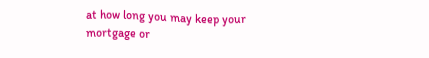at how long you may keep your mortgage or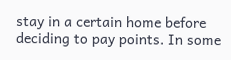stay in a certain home before deciding to pay points. In some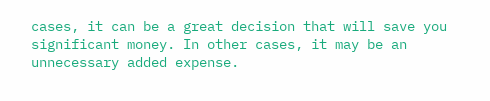cases, it can be a great decision that will save you significant money. In other cases, it may be an unnecessary added expense.